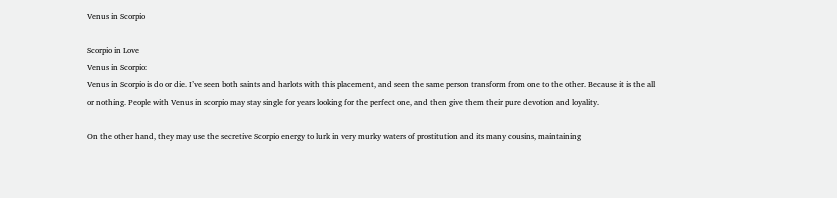Venus in Scorpio

Scorpio in Love
Venus in Scorpio:
Venus in Scorpio is do or die. I’ve seen both saints and harlots with this placement, and seen the same person transform from one to the other. Because it is the all or nothing. People with Venus in scorpio may stay single for years looking for the perfect one, and then give them their pure devotion and loyality.

On the other hand, they may use the secretive Scorpio energy to lurk in very murky waters of prostitution and its many cousins, maintaining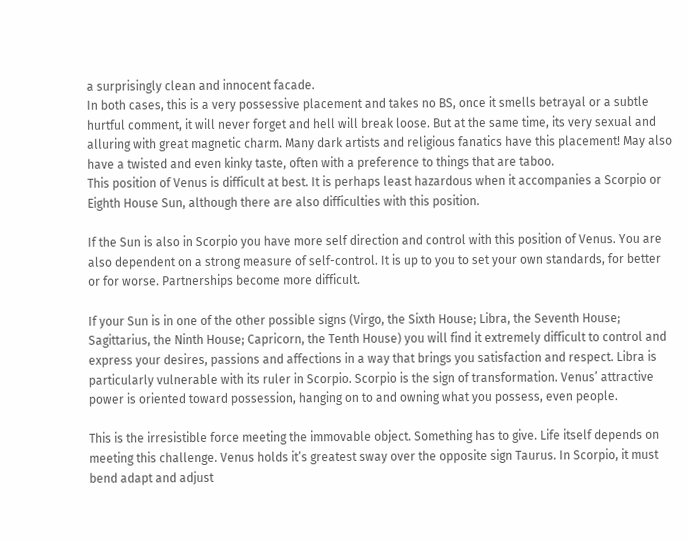a surprisingly clean and innocent facade.
In both cases, this is a very possessive placement and takes no BS, once it smells betrayal or a subtle hurtful comment, it will never forget and hell will break loose. But at the same time, its very sexual and alluring with great magnetic charm. Many dark artists and religious fanatics have this placement! May also have a twisted and even kinky taste, often with a preference to things that are taboo.
This position of Venus is difficult at best. It is perhaps least hazardous when it accompanies a Scorpio or Eighth House Sun, although there are also difficulties with this position.

If the Sun is also in Scorpio you have more self direction and control with this position of Venus. You are also dependent on a strong measure of self-control. It is up to you to set your own standards, for better or for worse. Partnerships become more difficult.

If your Sun is in one of the other possible signs (Virgo, the Sixth House; Libra, the Seventh House; Sagittarius, the Ninth House; Capricorn, the Tenth House) you will find it extremely difficult to control and express your desires, passions and affections in a way that brings you satisfaction and respect. Libra is particularly vulnerable with its ruler in Scorpio. Scorpio is the sign of transformation. Venus’ attractive power is oriented toward possession, hanging on to and owning what you possess, even people.

This is the irresistible force meeting the immovable object. Something has to give. Life itself depends on meeting this challenge. Venus holds it’s greatest sway over the opposite sign Taurus. In Scorpio, it must bend adapt and adjust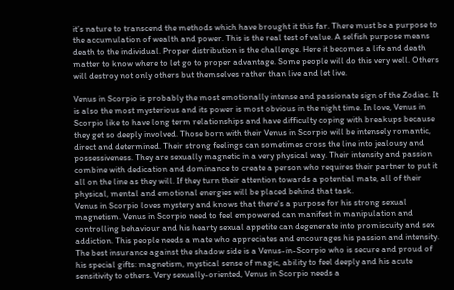it’s nature to transcend the methods which have brought it this far. There must be a purpose to the accumulation of wealth and power. This is the real test of value. A selfish purpose means death to the individual. Proper distribution is the challenge. Here it becomes a life and death matter to know where to let go to proper advantage. Some people will do this very well. Others will destroy not only others but themselves rather than live and let live.

Venus in Scorpio is probably the most emotionally intense and passionate sign of the Zodiac. It is also the most mysterious and its power is most obvious in the night time. In love, Venus in Scorpio like to have long term relationships and have difficulty coping with breakups because they get so deeply involved. Those born with their Venus in Scorpio will be intensely romantic, direct and determined. Their strong feelings can sometimes cross the line into jealousy and possessiveness. They are sexually magnetic in a very physical way. Their intensity and passion combine with dedication and dominance to create a person who requires their partner to put it all on the line as they will. If they turn their attention towards a potential mate, all of their physical, mental and emotional energies will be placed behind that task.
Venus in Scorpio loves mystery and knows that there's a purpose for his strong sexual magnetism. Venus in Scorpio need to feel empowered can manifest in manipulation and controlling behaviour and his hearty sexual appetite can degenerate into promiscuity and sex addiction. This people needs a mate who appreciates and encourages his passion and intensity. The best insurance against the shadow side is a Venus-in-Scorpio who is secure and proud of his special gifts: magnetism, mystical sense of magic, ability to feel deeply and his acute sensitivity to others. Very sexually-oriented, Venus in Scorpio needs a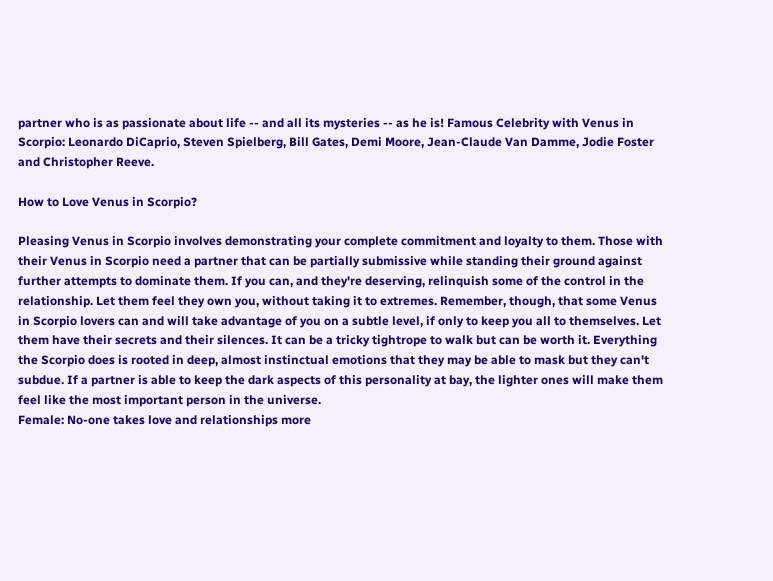partner who is as passionate about life -- and all its mysteries -- as he is! Famous Celebrity with Venus in Scorpio: Leonardo DiCaprio, Steven Spielberg, Bill Gates, Demi Moore, Jean-Claude Van Damme, Jodie Foster and Christopher Reeve.

How to Love Venus in Scorpio?

Pleasing Venus in Scorpio involves demonstrating your complete commitment and loyalty to them. Those with their Venus in Scorpio need a partner that can be partially submissive while standing their ground against further attempts to dominate them. If you can, and they're deserving, relinquish some of the control in the relationship. Let them feel they own you, without taking it to extremes. Remember, though, that some Venus in Scorpio lovers can and will take advantage of you on a subtle level, if only to keep you all to themselves. Let them have their secrets and their silences. It can be a tricky tightrope to walk but can be worth it. Everything the Scorpio does is rooted in deep, almost instinctual emotions that they may be able to mask but they can't subdue. If a partner is able to keep the dark aspects of this personality at bay, the lighter ones will make them feel like the most important person in the universe.
Female: No-one takes love and relationships more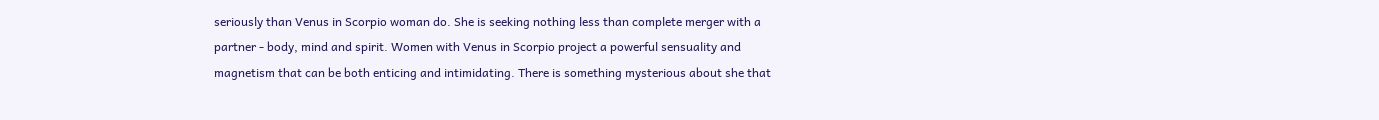seriously than Venus in Scorpio woman do. She is seeking nothing less than complete merger with a partner - body, mind and spirit. Women with Venus in Scorpio project a powerful sensuality and magnetism that can be both enticing and intimidating. There is something mysterious about she that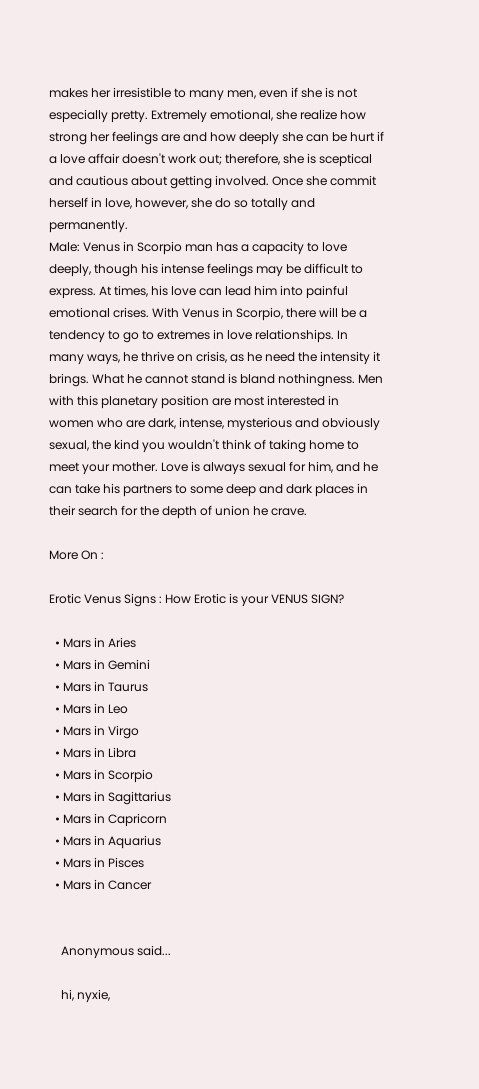makes her irresistible to many men, even if she is not especially pretty. Extremely emotional, she realize how strong her feelings are and how deeply she can be hurt if a love affair doesn't work out; therefore, she is sceptical and cautious about getting involved. Once she commit herself in love, however, she do so totally and permanently.
Male: Venus in Scorpio man has a capacity to love deeply, though his intense feelings may be difficult to express. At times, his love can lead him into painful emotional crises. With Venus in Scorpio, there will be a tendency to go to extremes in love relationships. In many ways, he thrive on crisis, as he need the intensity it brings. What he cannot stand is bland nothingness. Men with this planetary position are most interested in women who are dark, intense, mysterious and obviously sexual, the kind you wouldn't think of taking home to meet your mother. Love is always sexual for him, and he can take his partners to some deep and dark places in their search for the depth of union he crave.

More On :

Erotic Venus Signs : How Erotic is your VENUS SIGN?

  • Mars in Aries
  • Mars in Gemini
  • Mars in Taurus
  • Mars in Leo
  • Mars in Virgo
  • Mars in Libra
  • Mars in Scorpio
  • Mars in Sagittarius
  • Mars in Capricorn
  • Mars in Aquarius
  • Mars in Pisces
  • Mars in Cancer


    Anonymous said...

    hi, nyxie,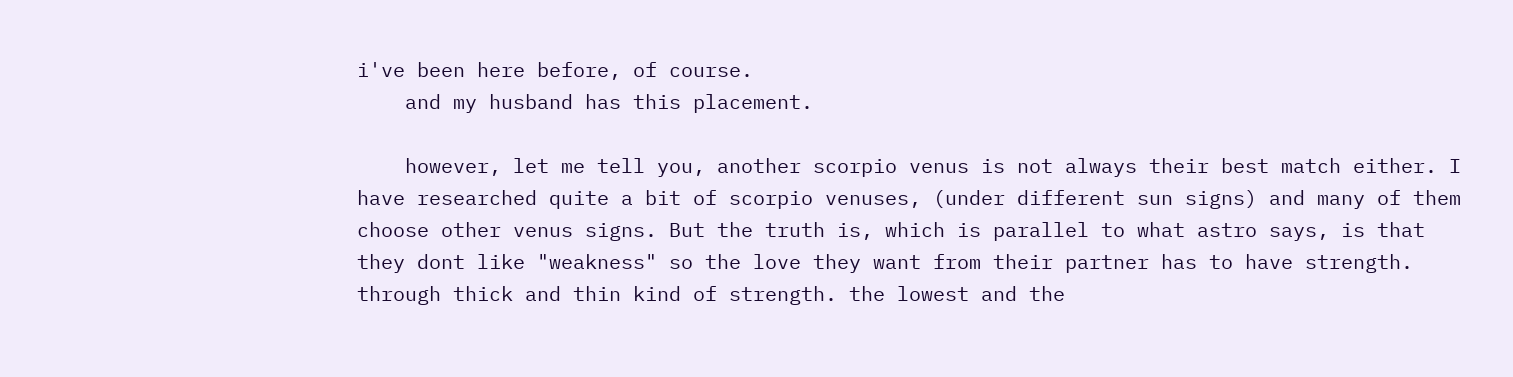i've been here before, of course.
    and my husband has this placement.

    however, let me tell you, another scorpio venus is not always their best match either. I have researched quite a bit of scorpio venuses, (under different sun signs) and many of them choose other venus signs. But the truth is, which is parallel to what astro says, is that they dont like "weakness" so the love they want from their partner has to have strength. through thick and thin kind of strength. the lowest and the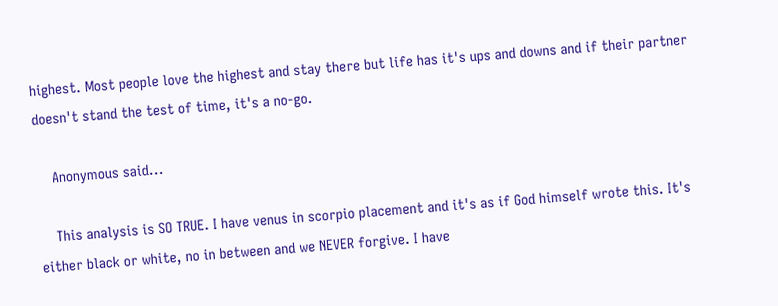highest. Most people love the highest and stay there but life has it's ups and downs and if their partner doesn't stand the test of time, it's a no-go.

    Anonymous said...

    This analysis is SO TRUE. I have venus in scorpio placement and it's as if God himself wrote this. It's either black or white, no in between and we NEVER forgive. I have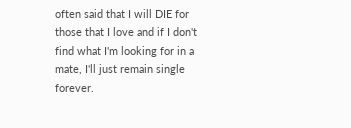often said that I will DIE for those that I love and if I don't find what I'm looking for in a mate, I'll just remain single forever.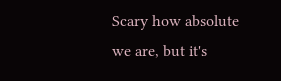Scary how absolute we are, but it's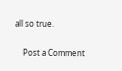all so true.

    Post a Comment